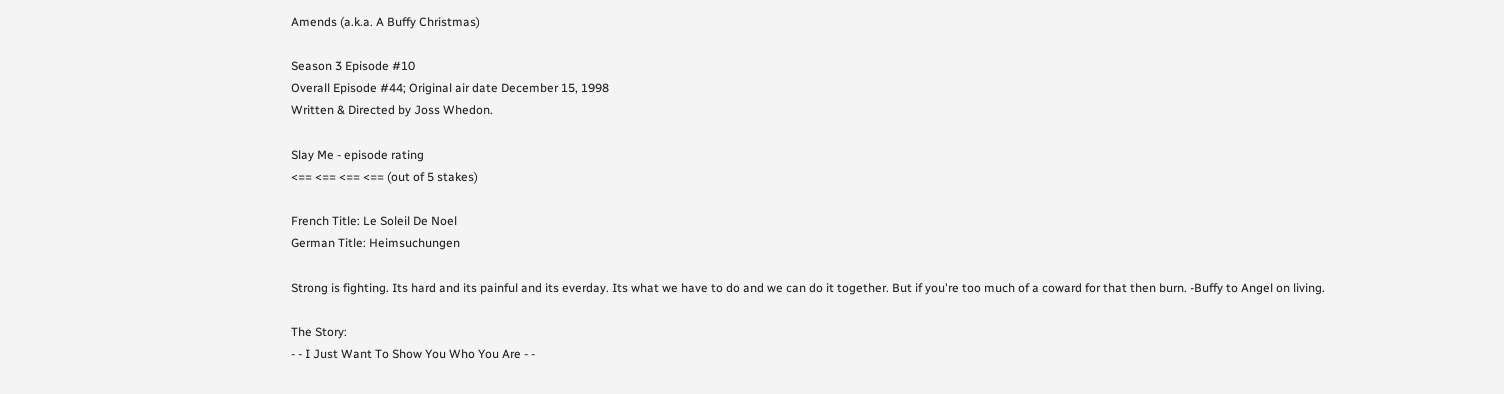Amends (a.k.a. A Buffy Christmas)

Season 3 Episode #10
Overall Episode #44; Original air date December 15, 1998
Written & Directed by Joss Whedon.

Slay Me - episode rating
<== <== <== <== (out of 5 stakes)

French Title: Le Soleil De Noel
German Title: Heimsuchungen

Strong is fighting. Its hard and its painful and its everday. Its what we have to do and we can do it together. But if you're too much of a coward for that then burn. -Buffy to Angel on living.

The Story:
- - I Just Want To Show You Who You Are - -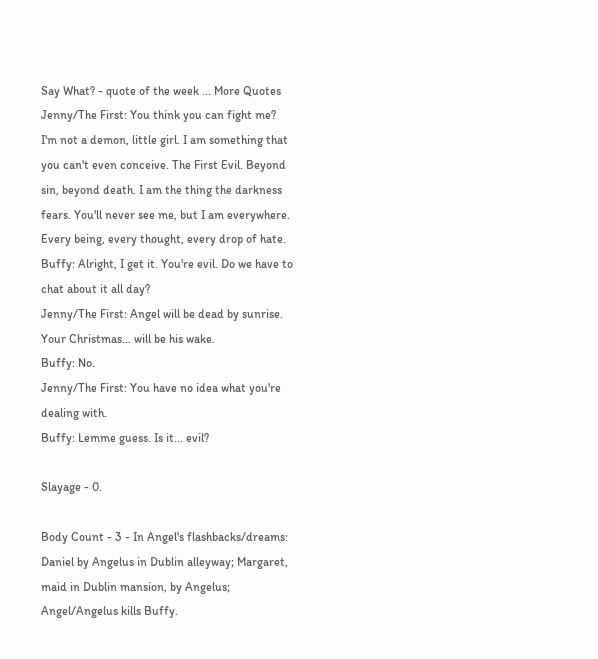Say What? - quote of the week ... More Quotes
Jenny/The First: You think you can fight me? I'm not a demon, little girl. I am something that you can't even conceive. The First Evil. Beyond sin, beyond death. I am the thing the darkness fears. You'll never see me, but I am everywhere. Every being, every thought, every drop of hate.
Buffy: Alright, I get it. You're evil. Do we have to chat about it all day?
Jenny/The First: Angel will be dead by sunrise. Your Christmas... will be his wake.
Buffy: No.
Jenny/The First: You have no idea what you're dealing with.
Buffy: Lemme guess. Is it... evil?

Slayage - 0.

Body Count - 3 - In Angel's flashbacks/dreams: Daniel by Angelus in Dublin alleyway; Margaret, maid in Dublin mansion, by Angelus; Angel/Angelus kills Buffy.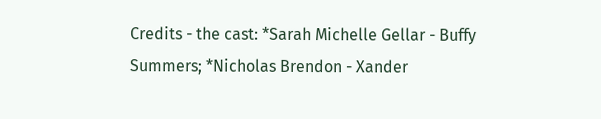Credits - the cast: *Sarah Michelle Gellar - Buffy Summers; *Nicholas Brendon - Xander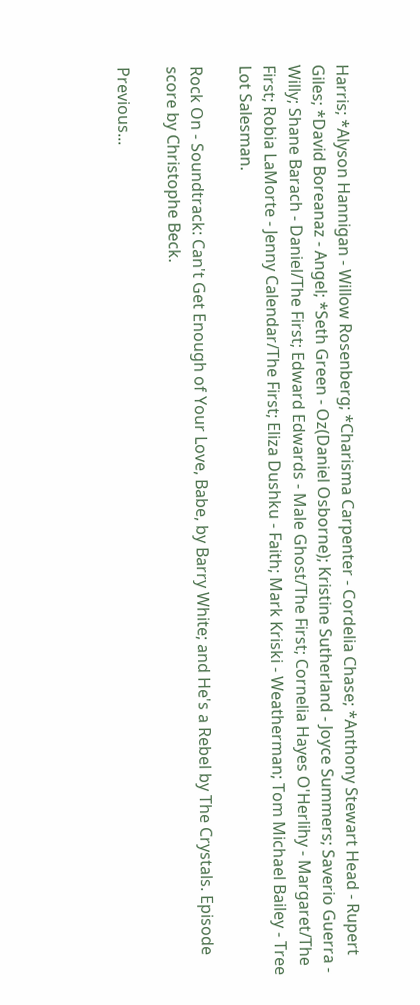Harris; *Alyson Hannigan - Willow Rosenberg; *Charisma Carpenter - Cordelia Chase; *Anthony Stewart Head - Rupert Giles; *David Boreanaz - Angel; *Seth Green - Oz(Daniel Osborne); Kristine Sutherland - Joyce Summers; Saverio Guerra - Willy; Shane Barach - Daniel/The First; Edward Edwards - Male Ghost/The First; Cornelia Hayes O'Herlihy - Margaret/The First; Robia LaMorte - Jenny Calendar/The First; Eliza Dushku - Faith; Mark Kriski - Weatherman; Tom Michael Bailey - Tree Lot Salesman.

Rock On - Soundtrack: Can't Get Enough of Your Love, Babe, by Barry White; and He's a Rebel by The Crystals. Episode score by Christophe Beck.

Previous...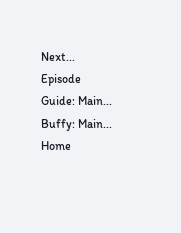Next... Episode Guide: Main... Buffy: Main... Home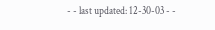- - last updated: 12-30-03 - -